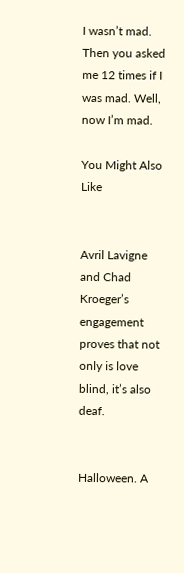I wasn’t mad. Then you asked me 12 times if I was mad. Well, now I’m mad.

You Might Also Like


Avril Lavigne and Chad Kroeger’s engagement proves that not only is love blind, it’s also deaf.


Halloween. A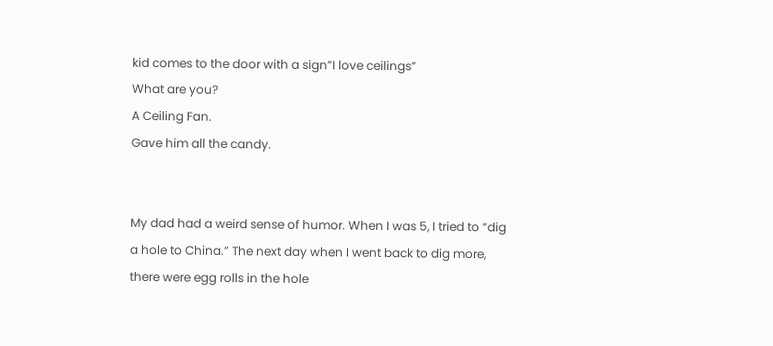kid comes to the door with a sign”I love ceilings”
What are you?
A Ceiling Fan.
Gave him all the candy.


My dad had a weird sense of humor. When I was 5, I tried to “dig a hole to China.” The next day when I went back to dig more, there were egg rolls in the hole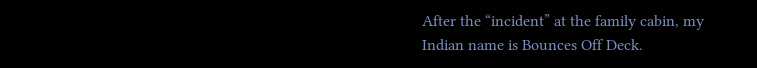After the “incident” at the family cabin, my Indian name is Bounces Off Deck.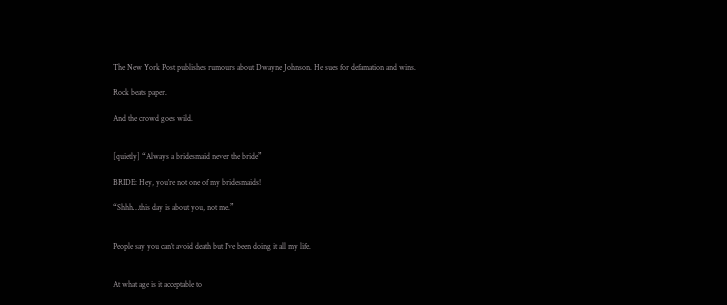The New York Post publishes rumours about Dwayne Johnson. He sues for defamation and wins.

Rock beats paper.

And the crowd goes wild.


[quietly] “Always a bridesmaid never the bride”

BRIDE: Hey, you’re not one of my bridesmaids!

“Shhh…this day is about you, not me.”


People say you can’t avoid death but I’ve been doing it all my life.


At what age is it acceptable to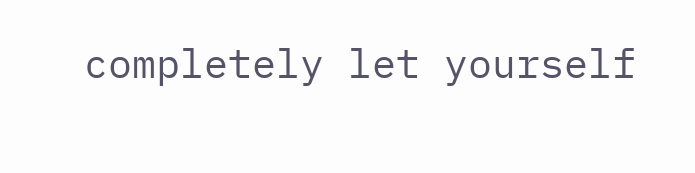completely let yourself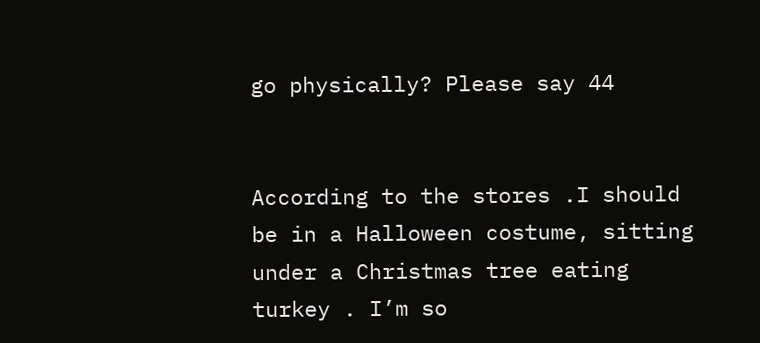go physically? Please say 44


According to the stores .I should be in a Halloween costume, sitting under a Christmas tree eating turkey . I’m so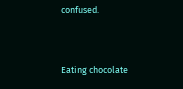confused.


Eating chocolate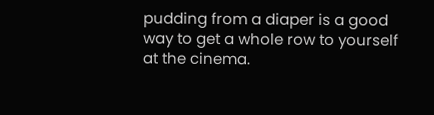pudding from a diaper is a good way to get a whole row to yourself at the cinema.